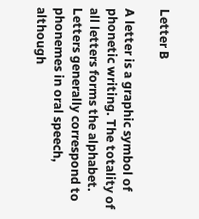Letter B

A letter is a graphic symbol of phonetic writing. The totality of all letters forms the alphabet. Letters generally correspond to phonemes in oral speech, although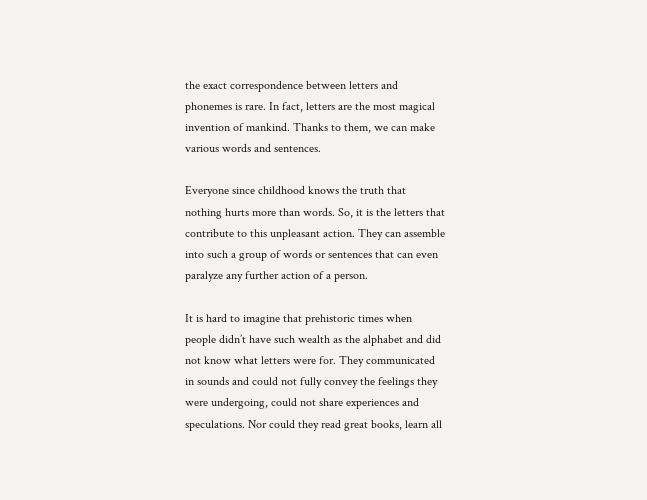the exact correspondence between letters and phonemes is rare. In fact, letters are the most magical invention of mankind. Thanks to them, we can make various words and sentences.

Everyone since childhood knows the truth that nothing hurts more than words. So, it is the letters that contribute to this unpleasant action. They can assemble into such a group of words or sentences that can even paralyze any further action of a person.

It is hard to imagine that prehistoric times when people didn’t have such wealth as the alphabet and did not know what letters were for. They communicated in sounds and could not fully convey the feelings they were undergoing, could not share experiences and speculations. Nor could they read great books, learn all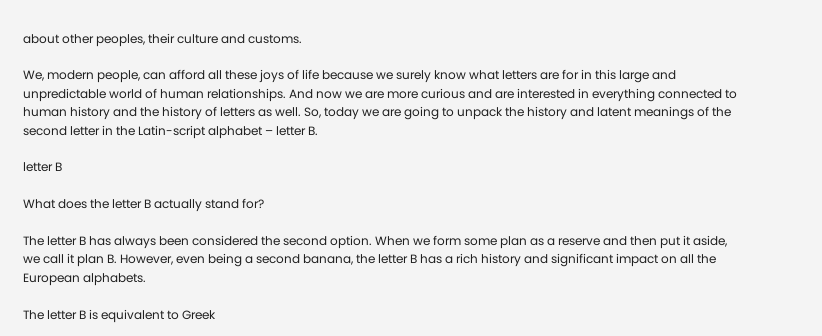about other peoples, their culture and customs.

We, modern people, can afford all these joys of life because we surely know what letters are for in this large and unpredictable world of human relationships. And now we are more curious and are interested in everything connected to human history and the history of letters as well. So, today we are going to unpack the history and latent meanings of the second letter in the Latin-script alphabet – letter B.

letter B

What does the letter B actually stand for?

The letter B has always been considered the second option. When we form some plan as a reserve and then put it aside, we call it plan B. However, even being a second banana, the letter B has a rich history and significant impact on all the European alphabets.

The letter B is equivalent to Greek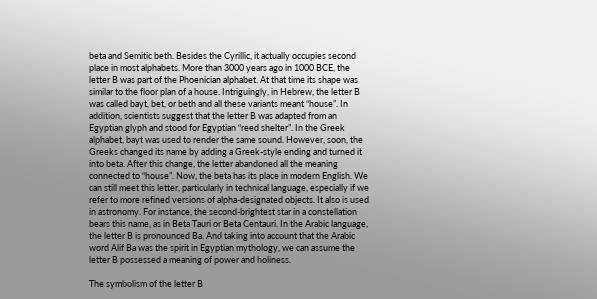beta and Semitic beth. Besides the Cyrillic, it actually occupies second place in most alphabets. More than 3000 years ago in 1000 BCE, the letter B was part of the Phoenician alphabet. At that time its shape was similar to the floor plan of a house. Intriguingly, in Hebrew, the letter B was called bayt, bet, or beth and all these variants meant “house”. In addition, scientists suggest that the letter B was adapted from an Egyptian glyph and stood for Egyptian “reed shelter”. In the Greek alphabet, bayt was used to render the same sound. However, soon, the Greeks changed its name by adding a Greek-style ending and turned it into beta. After this change, the letter abandoned all the meaning connected to “house”. Now, the beta has its place in modern English. We can still meet this letter, particularly in technical language, especially if we refer to more refined versions of alpha-designated objects. It also is used in astronomy. For instance, the second-brightest star in a constellation bears this name, as in Beta Tauri or Beta Centauri. In the Arabic language, the letter B is pronounced Ba. And taking into account that the Arabic word Alif Ba was the spirit in Egyptian mythology, we can assume the letter B possessed a meaning of power and holiness.

The symbolism of the letter B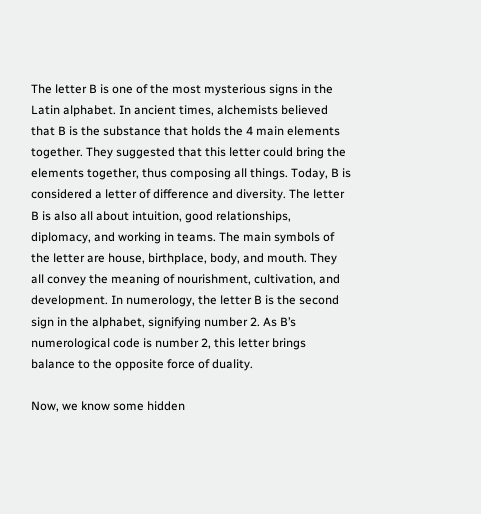The letter B is one of the most mysterious signs in the Latin alphabet. In ancient times, alchemists believed that B is the substance that holds the 4 main elements together. They suggested that this letter could bring the elements together, thus composing all things. Today, B is considered a letter of difference and diversity. The letter B is also all about intuition, good relationships, diplomacy, and working in teams. The main symbols of the letter are house, birthplace, body, and mouth. They all convey the meaning of nourishment, cultivation, and development. In numerology, the letter B is the second sign in the alphabet, signifying number 2. As B’s numerological code is number 2, this letter brings balance to the opposite force of duality.

Now, we know some hidden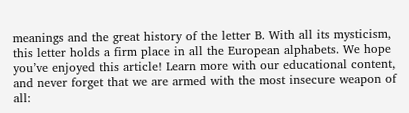meanings and the great history of the letter B. With all its mysticism, this letter holds a firm place in all the European alphabets. We hope you’ve enjoyed this article! Learn more with our educational content, and never forget that we are armed with the most insecure weapon of all: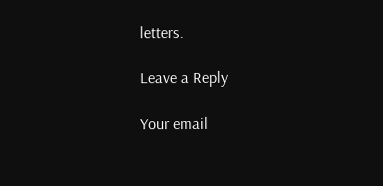letters.

Leave a Reply

Your email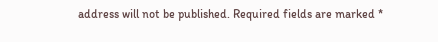address will not be published. Required fields are marked *